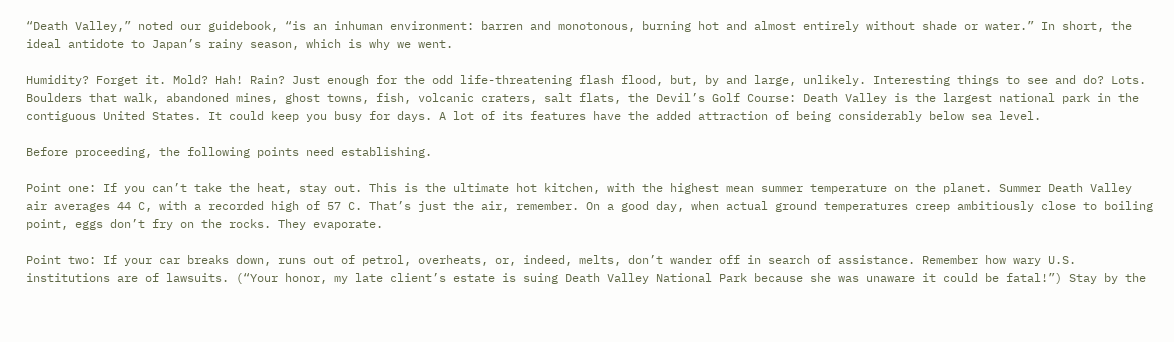“Death Valley,” noted our guidebook, “is an inhuman environment: barren and monotonous, burning hot and almost entirely without shade or water.” In short, the ideal antidote to Japan’s rainy season, which is why we went.

Humidity? Forget it. Mold? Hah! Rain? Just enough for the odd life-threatening flash flood, but, by and large, unlikely. Interesting things to see and do? Lots. Boulders that walk, abandoned mines, ghost towns, fish, volcanic craters, salt flats, the Devil’s Golf Course: Death Valley is the largest national park in the contiguous United States. It could keep you busy for days. A lot of its features have the added attraction of being considerably below sea level.

Before proceeding, the following points need establishing.

Point one: If you can’t take the heat, stay out. This is the ultimate hot kitchen, with the highest mean summer temperature on the planet. Summer Death Valley air averages 44 C, with a recorded high of 57 C. That’s just the air, remember. On a good day, when actual ground temperatures creep ambitiously close to boiling point, eggs don’t fry on the rocks. They evaporate.

Point two: If your car breaks down, runs out of petrol, overheats, or, indeed, melts, don’t wander off in search of assistance. Remember how wary U.S. institutions are of lawsuits. (“Your honor, my late client’s estate is suing Death Valley National Park because she was unaware it could be fatal!”) Stay by the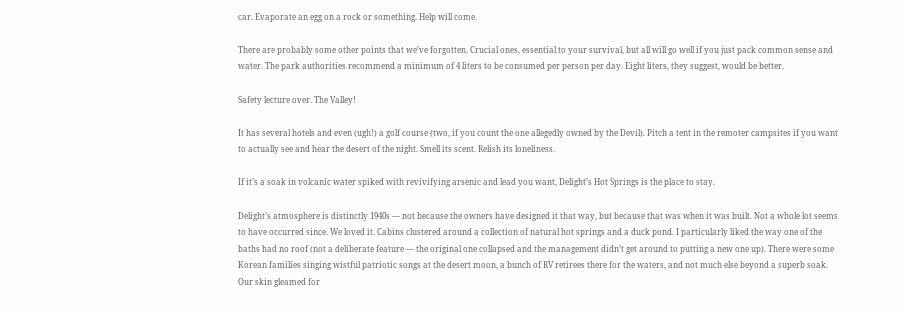car. Evaporate an egg on a rock or something. Help will come.

There are probably some other points that we’ve forgotten. Crucial ones, essential to your survival, but all will go well if you just pack common sense and water. The park authorities recommend a minimum of 4 liters to be consumed per person per day. Eight liters, they suggest, would be better.

Safety lecture over. The Valley!

It has several hotels and even (ugh!) a golf course (two, if you count the one allegedly owned by the Devil). Pitch a tent in the remoter campsites if you want to actually see and hear the desert of the night. Smell its scent. Relish its loneliness.

If it’s a soak in volcanic water spiked with revivifying arsenic and lead you want, Delight’s Hot Springs is the place to stay.

Delight’s atmosphere is distinctly 1940s — not because the owners have designed it that way, but because that was when it was built. Not a whole lot seems to have occurred since. We loved it. Cabins clustered around a collection of natural hot springs and a duck pond. I particularly liked the way one of the baths had no roof (not a deliberate feature — the original one collapsed and the management didn’t get around to putting a new one up). There were some Korean families singing wistful patriotic songs at the desert moon, a bunch of RV retirees there for the waters, and not much else beyond a superb soak. Our skin gleamed for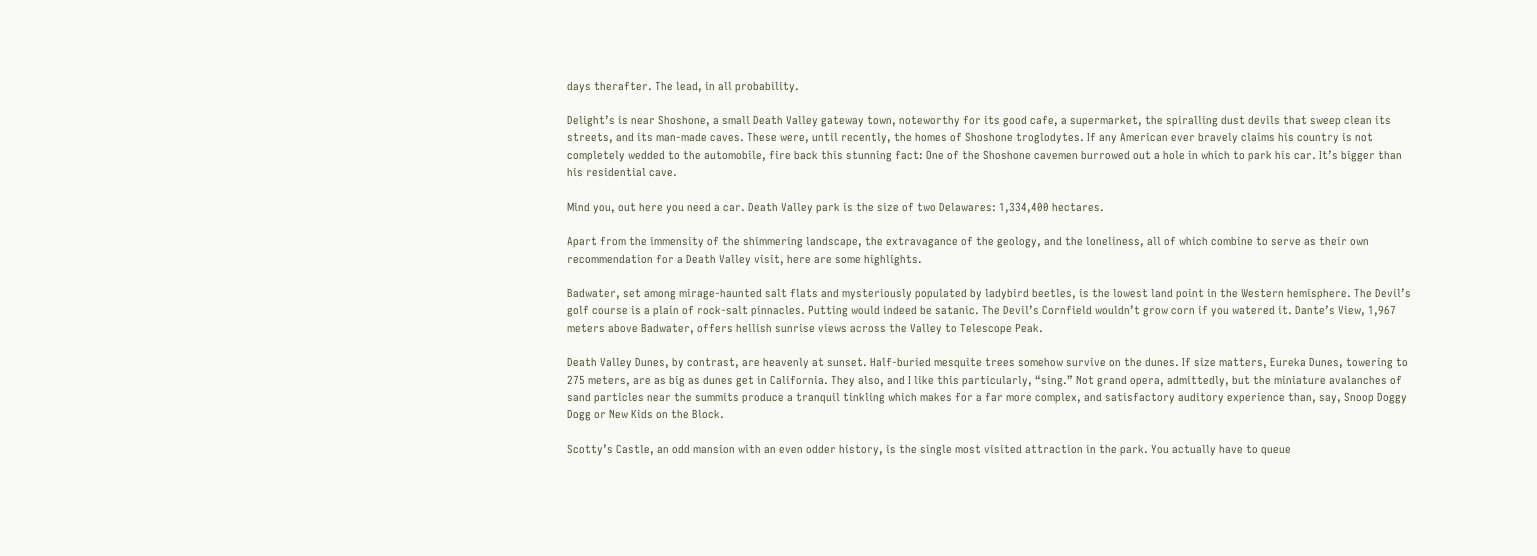days therafter. The lead, in all probability.

Delight’s is near Shoshone, a small Death Valley gateway town, noteworthy for its good cafe, a supermarket, the spiralling dust devils that sweep clean its streets, and its man-made caves. These were, until recently, the homes of Shoshone troglodytes. If any American ever bravely claims his country is not completely wedded to the automobile, fire back this stunning fact: One of the Shoshone cavemen burrowed out a hole in which to park his car. It’s bigger than his residential cave.

Mind you, out here you need a car. Death Valley park is the size of two Delawares: 1,334,400 hectares.

Apart from the immensity of the shimmering landscape, the extravagance of the geology, and the loneliness, all of which combine to serve as their own recommendation for a Death Valley visit, here are some highlights.

Badwater, set among mirage-haunted salt flats and mysteriously populated by ladybird beetles, is the lowest land point in the Western hemisphere. The Devil’s golf course is a plain of rock-salt pinnacles. Putting would indeed be satanic. The Devil’s Cornfield wouldn’t grow corn if you watered it. Dante’s View, 1,967 meters above Badwater, offers hellish sunrise views across the Valley to Telescope Peak.

Death Valley Dunes, by contrast, are heavenly at sunset. Half-buried mesquite trees somehow survive on the dunes. If size matters, Eureka Dunes, towering to 275 meters, are as big as dunes get in California. They also, and I like this particularly, “sing.” Not grand opera, admittedly, but the miniature avalanches of sand particles near the summits produce a tranquil tinkling which makes for a far more complex, and satisfactory auditory experience than, say, Snoop Doggy Dogg or New Kids on the Block.

Scotty’s Castle, an odd mansion with an even odder history, is the single most visited attraction in the park. You actually have to queue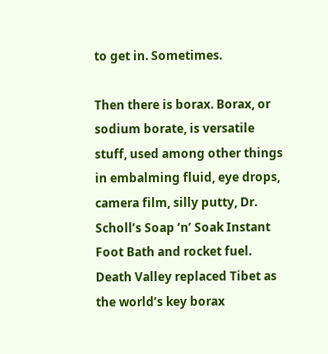to get in. Sometimes.

Then there is borax. Borax, or sodium borate, is versatile stuff, used among other things in embalming fluid, eye drops, camera film, silly putty, Dr. Scholl’s Soap ‘n’ Soak Instant Foot Bath and rocket fuel. Death Valley replaced Tibet as the world’s key borax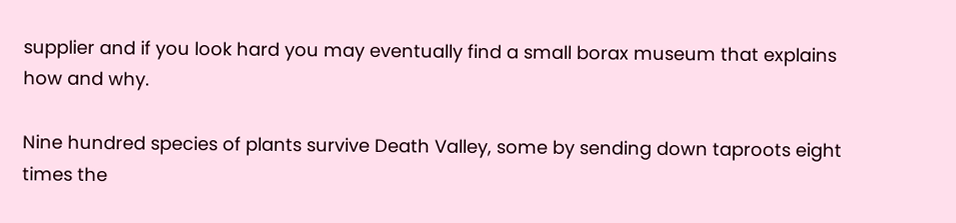supplier and if you look hard you may eventually find a small borax museum that explains how and why.

Nine hundred species of plants survive Death Valley, some by sending down taproots eight times the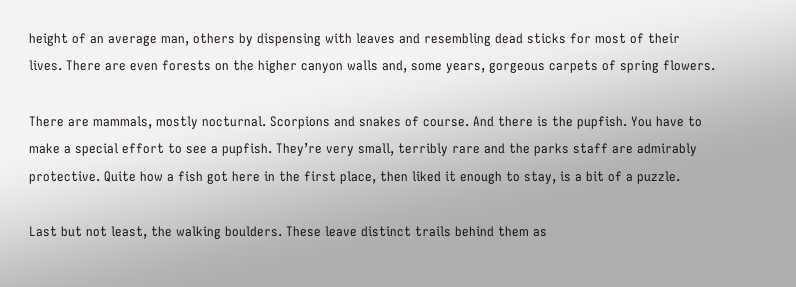height of an average man, others by dispensing with leaves and resembling dead sticks for most of their lives. There are even forests on the higher canyon walls and, some years, gorgeous carpets of spring flowers.

There are mammals, mostly nocturnal. Scorpions and snakes of course. And there is the pupfish. You have to make a special effort to see a pupfish. They’re very small, terribly rare and the parks staff are admirably protective. Quite how a fish got here in the first place, then liked it enough to stay, is a bit of a puzzle.

Last but not least, the walking boulders. These leave distinct trails behind them as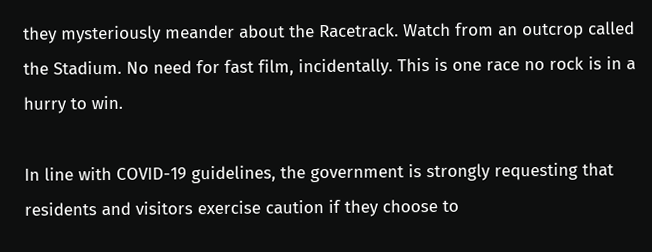they mysteriously meander about the Racetrack. Watch from an outcrop called the Stadium. No need for fast film, incidentally. This is one race no rock is in a hurry to win.

In line with COVID-19 guidelines, the government is strongly requesting that residents and visitors exercise caution if they choose to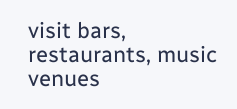visit bars, restaurants, music venues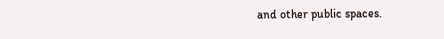and other public spaces.